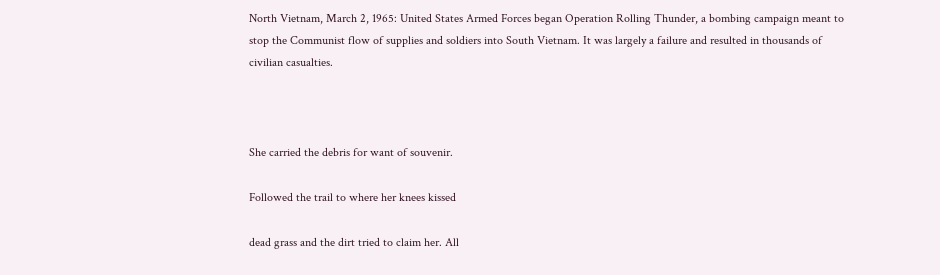North Vietnam, March 2, 1965: United States Armed Forces began Operation Rolling Thunder, a bombing campaign meant to stop the Communist flow of supplies and soldiers into South Vietnam. It was largely a failure and resulted in thousands of civilian casualties.



She carried the debris for want of souvenir.

Followed the trail to where her knees kissed

dead grass and the dirt tried to claim her. All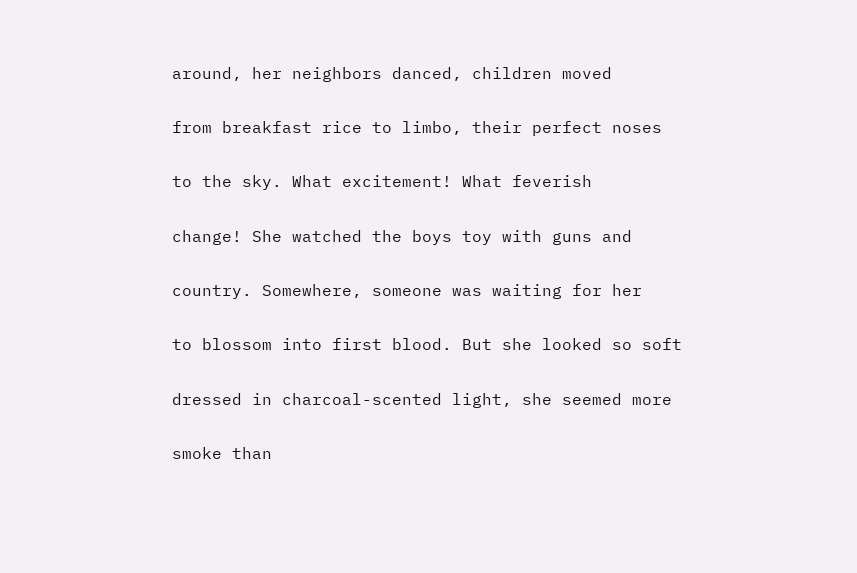around, her neighbors danced, children moved

from breakfast rice to limbo, their perfect noses

to the sky. What excitement! What feverish

change! She watched the boys toy with guns and

country. Somewhere, someone was waiting for her

to blossom into first blood. But she looked so soft

dressed in charcoal-scented light, she seemed more

smoke than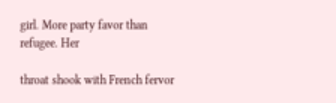girl. More party favor than refugee. Her

throat shook with French fervor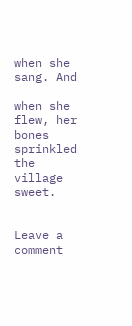when she sang. And

when she flew, her bones sprinkled the village sweet.


Leave a comment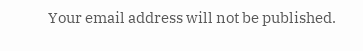Your email address will not be published.